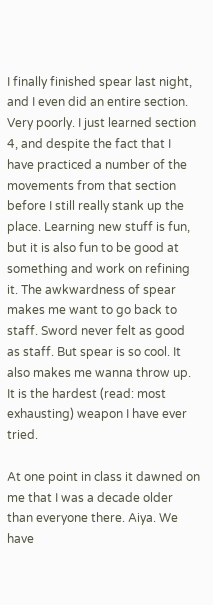I finally finished spear last night, and I even did an entire section. Very poorly. I just learned section 4, and despite the fact that I have practiced a number of the movements from that section before I still really stank up the place. Learning new stuff is fun, but it is also fun to be good at something and work on refining it. The awkwardness of spear makes me want to go back to staff. Sword never felt as good as staff. But spear is so cool. It also makes me wanna throw up. It is the hardest (read: most exhausting) weapon I have ever tried.

At one point in class it dawned on me that I was a decade older than everyone there. Aiya. We have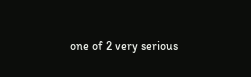one of 2 very serious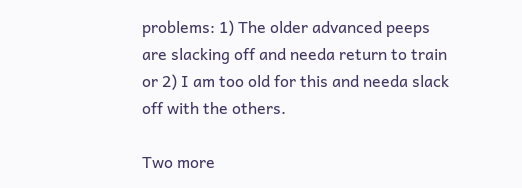problems: 1) The older advanced peeps are slacking off and needa return to train or 2) I am too old for this and needa slack off with the others.

Two more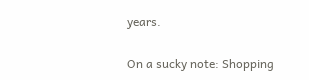years.

On a sucky note: Shopping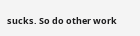sucks. So do other work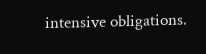intensive obligations.